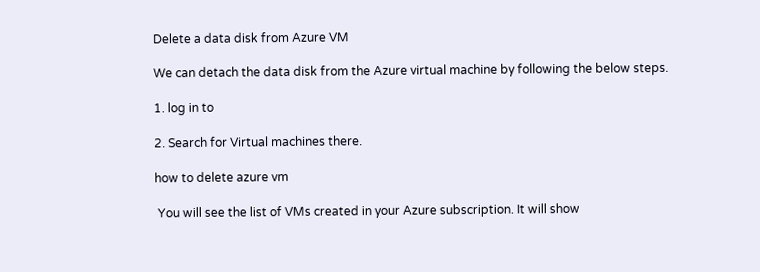Delete a data disk from Azure VM

We can detach the data disk from the Azure virtual machine by following the below steps.

1. log in to

2. Search for Virtual machines there.

how to delete azure vm

 You will see the list of VMs created in your Azure subscription. It will show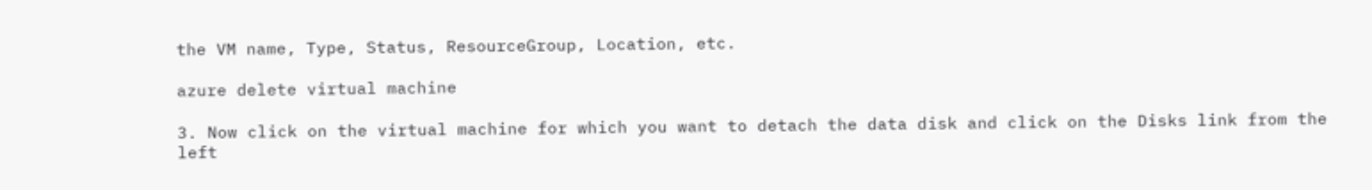the VM name, Type, Status, ResourceGroup, Location, etc.

azure delete virtual machine

3. Now click on the virtual machine for which you want to detach the data disk and click on the Disks link from the left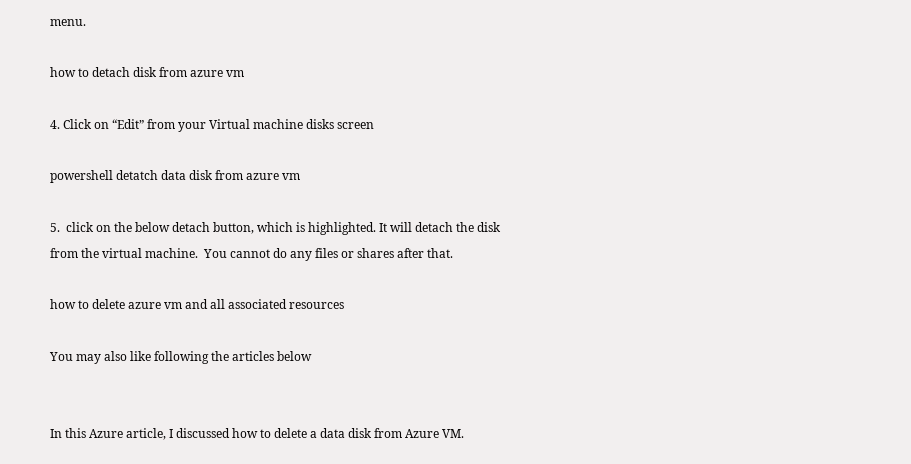menu.

how to detach disk from azure vm

4. Click on “Edit” from your Virtual machine disks screen

powershell detatch data disk from azure vm

5.  click on the below detach button, which is highlighted. It will detach the disk from the virtual machine.  You cannot do any files or shares after that.

how to delete azure vm and all associated resources

You may also like following the articles below


In this Azure article, I discussed how to delete a data disk from Azure VM.